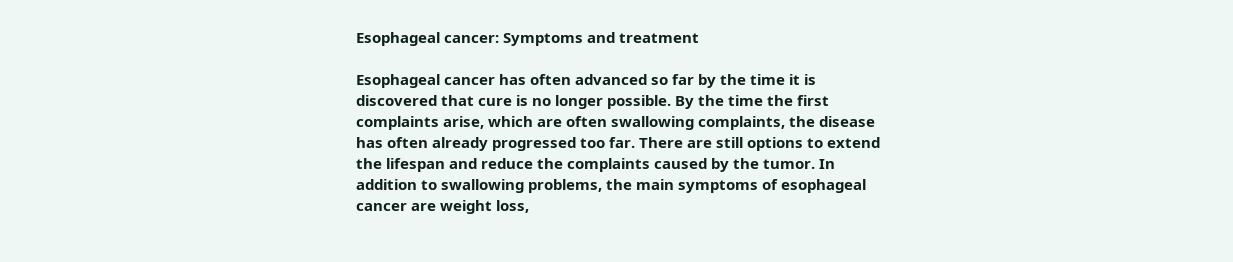Esophageal cancer: Symptoms and treatment

Esophageal cancer has often advanced so far by the time it is discovered that cure is no longer possible. By the time the first complaints arise, which are often swallowing complaints, the disease has often already progressed too far. There are still options to extend the lifespan and reduce the complaints caused by the tumor. In addition to swallowing problems, the main symptoms of esophageal cancer are weight loss,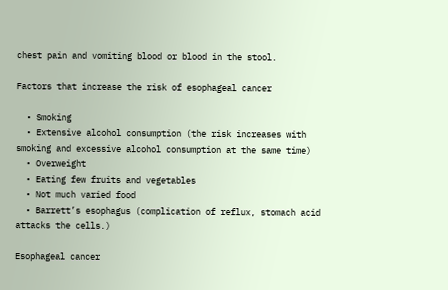chest pain and vomiting blood or blood in the stool.

Factors that increase the risk of esophageal cancer

  • Smoking
  • Extensive alcohol consumption (the risk increases with smoking and excessive alcohol consumption at the same time)
  • Overweight
  • Eating few fruits and vegetables
  • Not much varied food
  • Barrett’s esophagus (complication of reflux, stomach acid attacks the cells.)

Esophageal cancer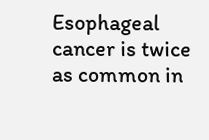Esophageal cancer is twice as common in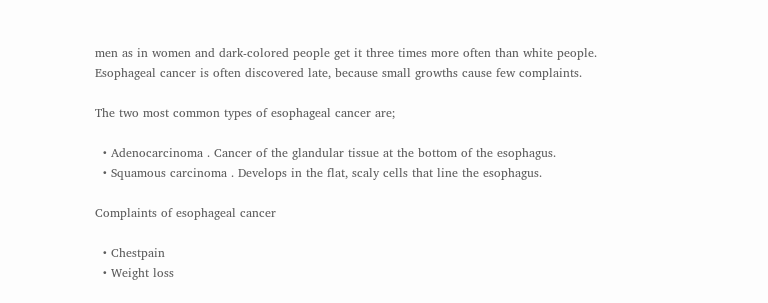men as in women and dark-colored people get it three times more often than white people. Esophageal cancer is often discovered late, because small growths cause few complaints.

The two most common types of esophageal cancer are;

  • Adenocarcinoma . Cancer of the glandular tissue at the bottom of the esophagus.
  • Squamous carcinoma . Develops in the flat, scaly cells that line the esophagus.

Complaints of esophageal cancer

  • Chestpain
  • Weight loss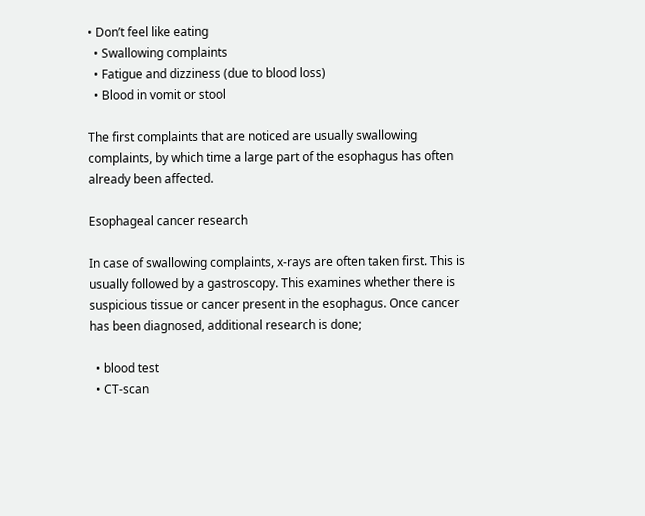• Don’t feel like eating
  • Swallowing complaints
  • Fatigue and dizziness (due to blood loss)
  • Blood in vomit or stool

The first complaints that are noticed are usually swallowing complaints, by which time a large part of the esophagus has often already been affected.

Esophageal cancer research

In case of swallowing complaints, x-rays are often taken first. This is usually followed by a gastroscopy. This examines whether there is suspicious tissue or cancer present in the esophagus. Once cancer has been diagnosed, additional research is done;

  • blood test
  • CT-scan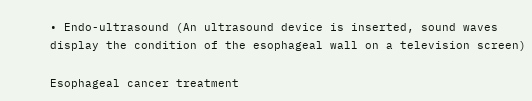• Endo-ultrasound (An ultrasound device is inserted, sound waves display the condition of the esophageal wall on a television screen)

Esophageal cancer treatment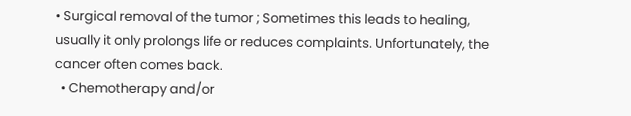• Surgical removal of the tumor ; Sometimes this leads to healing, usually it only prolongs life or reduces complaints. Unfortunately, the cancer often comes back.
  • Chemotherapy and/or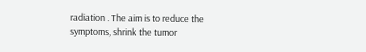radiation . The aim is to reduce the symptoms, shrink the tumor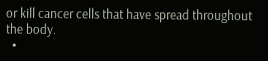or kill cancer cells that have spread throughout the body.
  •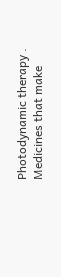Photodynamic therapy . Medicines that make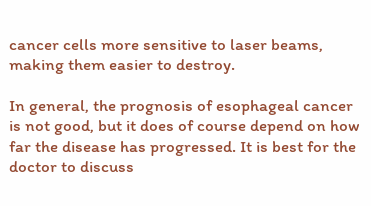cancer cells more sensitive to laser beams, making them easier to destroy.

In general, the prognosis of esophageal cancer is not good, but it does of course depend on how far the disease has progressed. It is best for the doctor to discuss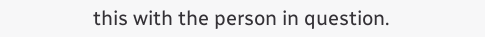this with the person in question.